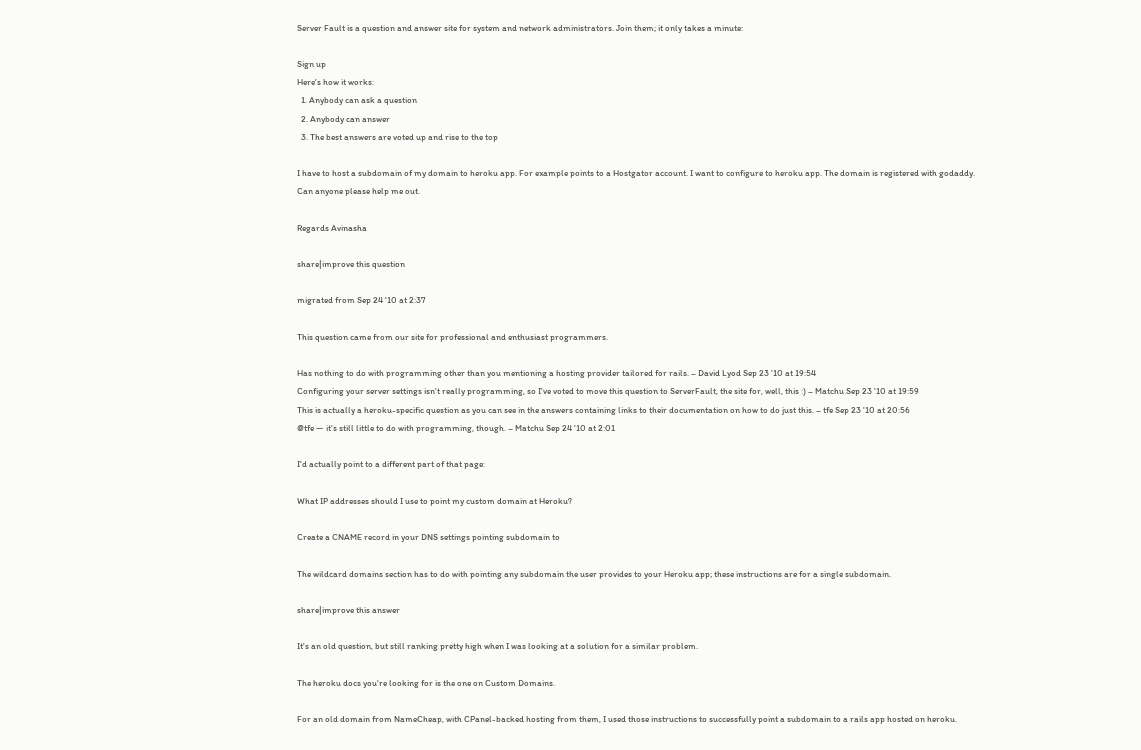Server Fault is a question and answer site for system and network administrators. Join them; it only takes a minute:

Sign up
Here's how it works:
  1. Anybody can ask a question
  2. Anybody can answer
  3. The best answers are voted up and rise to the top

I have to host a subdomain of my domain to heroku app. For example points to a Hostgator account. I want to configure to heroku app. The domain is registered with godaddy. Can anyone please help me out.

Regards Avinasha

share|improve this question

migrated from Sep 24 '10 at 2:37

This question came from our site for professional and enthusiast programmers.

Has nothing to do with programming other than you mentioning a hosting provider tailored for rails. – David Lyod Sep 23 '10 at 19:54
Configuring your server settings isn't really programming, so I've voted to move this question to ServerFault, the site for, well, this :) – Matchu Sep 23 '10 at 19:59
This is actually a heroku-specific question as you can see in the answers containing links to their documentation on how to do just this. – tfe Sep 23 '10 at 20:56
@tfe — it's still little to do with programming, though. – Matchu Sep 24 '10 at 2:01

I'd actually point to a different part of that page:

What IP addresses should I use to point my custom domain at Heroku?

Create a CNAME record in your DNS settings pointing subdomain to

The wildcard domains section has to do with pointing any subdomain the user provides to your Heroku app; these instructions are for a single subdomain.

share|improve this answer

It's an old question, but still ranking pretty high when I was looking at a solution for a similar problem.

The heroku docs you're looking for is the one on Custom Domains.

For an old domain from NameCheap, with CPanel-backed hosting from them, I used those instructions to successfully point a subdomain to a rails app hosted on heroku.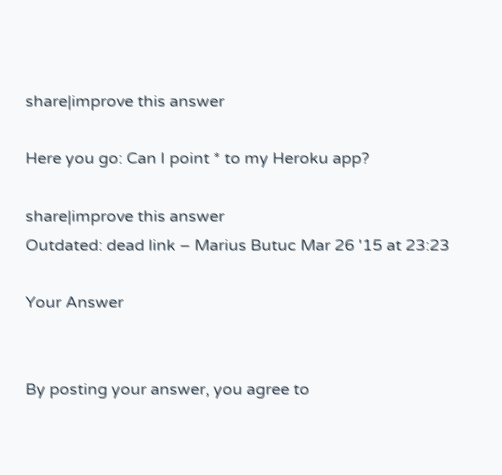share|improve this answer

Here you go: Can I point * to my Heroku app?

share|improve this answer
Outdated: dead link – Marius Butuc Mar 26 '15 at 23:23

Your Answer


By posting your answer, you agree to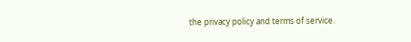the privacy policy and terms of service.